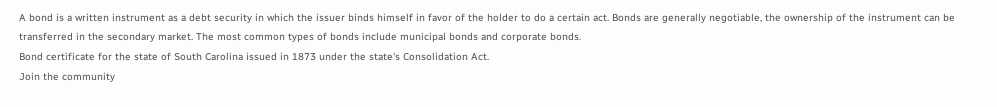A bond is a written instrument as a debt security in which the issuer binds himself in favor of the holder to do a certain act. Bonds are generally negotiable, the ownership of the instrument can be transferred in the secondary market. The most common types of bonds include municipal bonds and corporate bonds.
Bond certificate for the state of South Carolina issued in 1873 under the state's Consolidation Act.
Join the community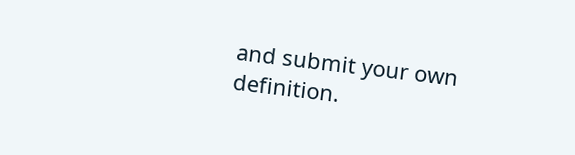and submit your own definition.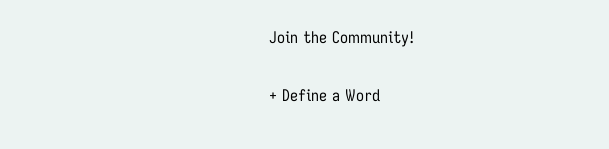Join the Community!

+ Define a Word